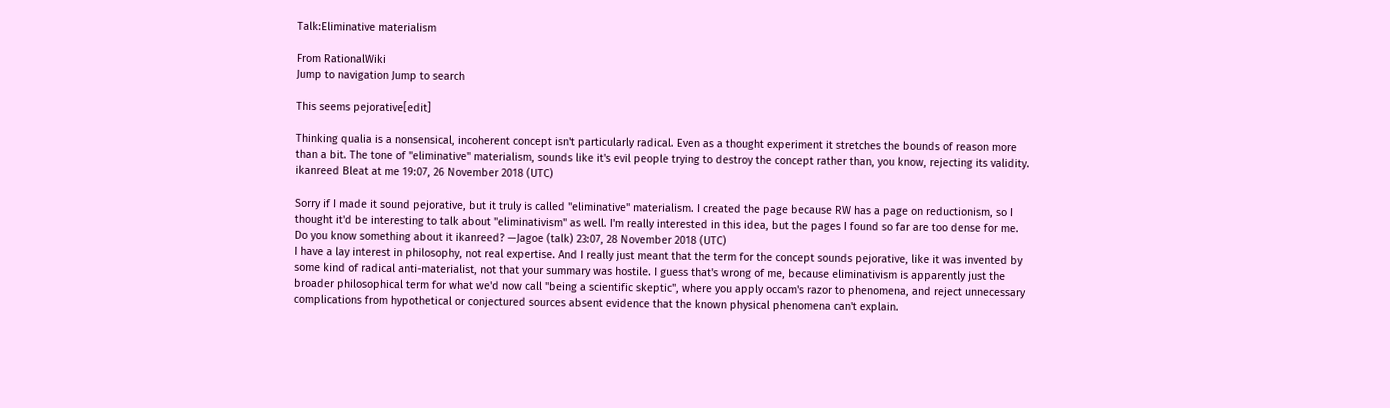Talk:Eliminative materialism

From RationalWiki
Jump to navigation Jump to search

This seems pejorative[edit]

Thinking qualia is a nonsensical, incoherent concept isn't particularly radical. Even as a thought experiment it stretches the bounds of reason more than a bit. The tone of "eliminative" materialism, sounds like it's evil people trying to destroy the concept rather than, you know, rejecting its validity. ikanreed Bleat at me 19:07, 26 November 2018 (UTC)

Sorry if I made it sound pejorative, but it truly is called "eliminative" materialism. I created the page because RW has a page on reductionism, so I thought it'd be interesting to talk about "eliminativism" as well. I'm really interested in this idea, but the pages I found so far are too dense for me. Do you know something about it ikanreed? —Jagoe (talk) 23:07, 28 November 2018 (UTC)
I have a lay interest in philosophy, not real expertise. And I really just meant that the term for the concept sounds pejorative, like it was invented by some kind of radical anti-materialist, not that your summary was hostile. I guess that's wrong of me, because eliminativism is apparently just the broader philosophical term for what we'd now call "being a scientific skeptic", where you apply occam's razor to phenomena, and reject unnecessary complications from hypothetical or conjectured sources absent evidence that the known physical phenomena can't explain.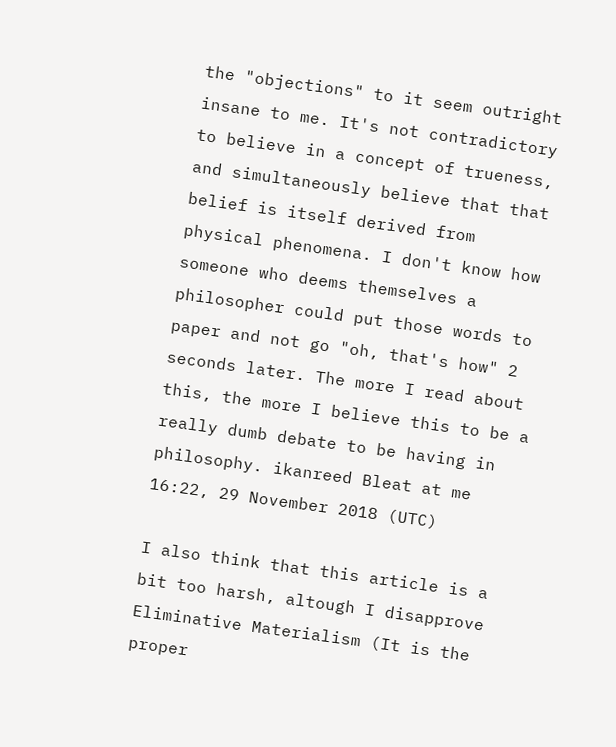the "objections" to it seem outright insane to me. It's not contradictory to believe in a concept of trueness, and simultaneously believe that that belief is itself derived from physical phenomena. I don't know how someone who deems themselves a philosopher could put those words to paper and not go "oh, that's how" 2 seconds later. The more I read about this, the more I believe this to be a really dumb debate to be having in philosophy. ikanreed Bleat at me 16:22, 29 November 2018 (UTC)

I also think that this article is a bit too harsh, altough I disapprove Eliminative Materialism (It is the proper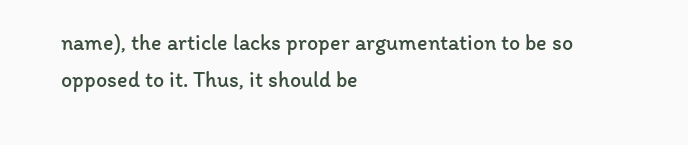name), the article lacks proper argumentation to be so opposed to it. Thus, it should be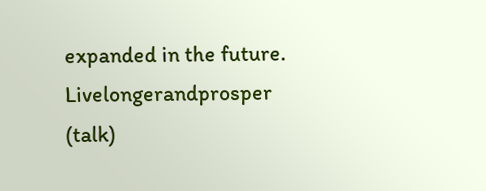expanded in the future. Livelongerandprosper (talk)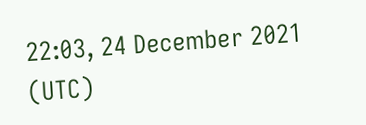22:03, 24 December 2021 (UTC)